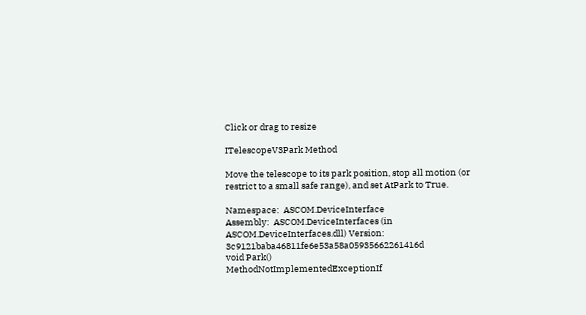Click or drag to resize

ITelescopeV3Park Method

Move the telescope to its park position, stop all motion (or restrict to a small safe range), and set AtPark to True.

Namespace:  ASCOM.DeviceInterface
Assembly:  ASCOM.DeviceInterfaces (in ASCOM.DeviceInterfaces.dll) Version: 3c9121baba46811fe6e53a58a05935662261416d
void Park()
MethodNotImplementedExceptionIf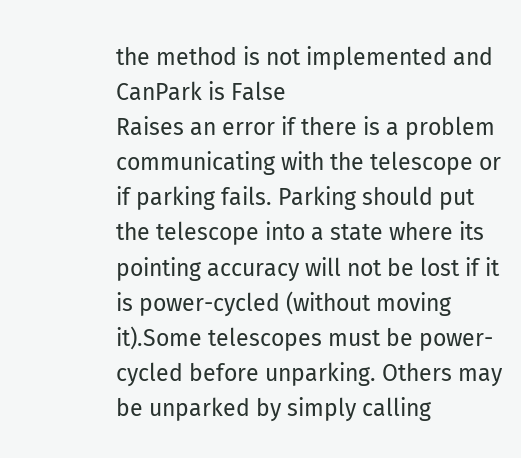the method is not implemented and CanPark is False
Raises an error if there is a problem communicating with the telescope or if parking fails. Parking should put the telescope into a state where its pointing accuracy will not be lost if it is power-cycled (without moving it).Some telescopes must be power-cycled before unparking. Others may be unparked by simply calling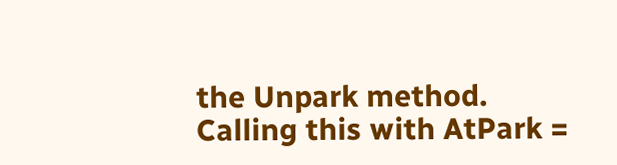the Unpark method. Calling this with AtPark =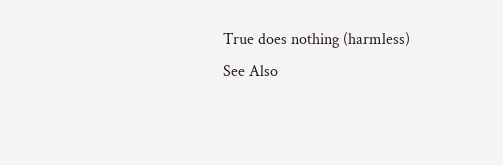True does nothing (harmless)
See Also